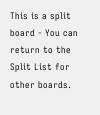This is a split board - You can return to the Split List for other boards.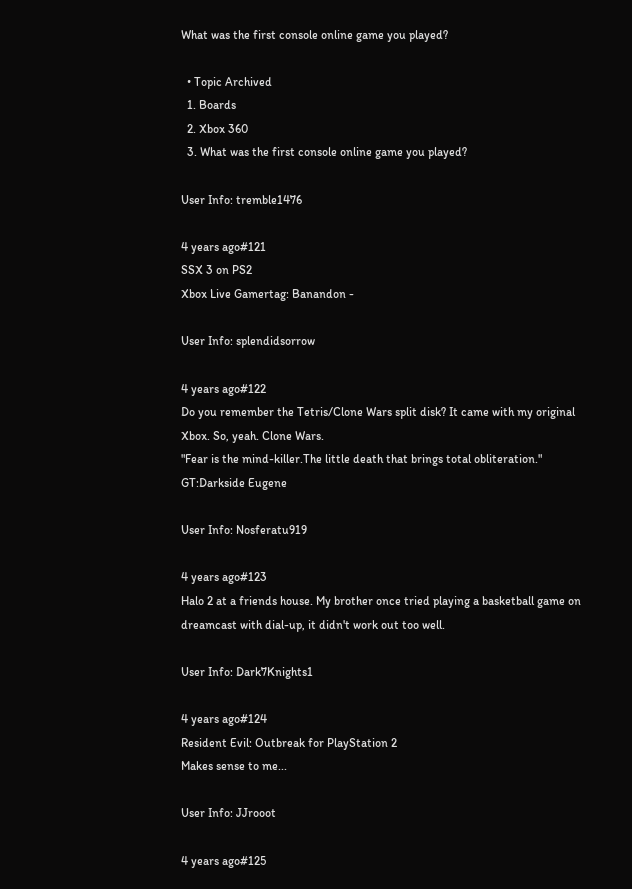What was the first console online game you played?

  • Topic Archived
  1. Boards
  2. Xbox 360
  3. What was the first console online game you played?

User Info: tremble1476

4 years ago#121
SSX 3 on PS2
Xbox Live Gamertag: Banandon -

User Info: splendidsorrow

4 years ago#122
Do you remember the Tetris/Clone Wars split disk? It came with my original Xbox. So, yeah. Clone Wars.
"Fear is the mind-killer.The little death that brings total obliteration."
GT:Darkside Eugene

User Info: Nosferatu919

4 years ago#123
Halo 2 at a friends house. My brother once tried playing a basketball game on dreamcast with dial-up, it didn't work out too well.

User Info: Dark7Knights1

4 years ago#124
Resident Evil: Outbreak for PlayStation 2
Makes sense to me...

User Info: JJrooot

4 years ago#125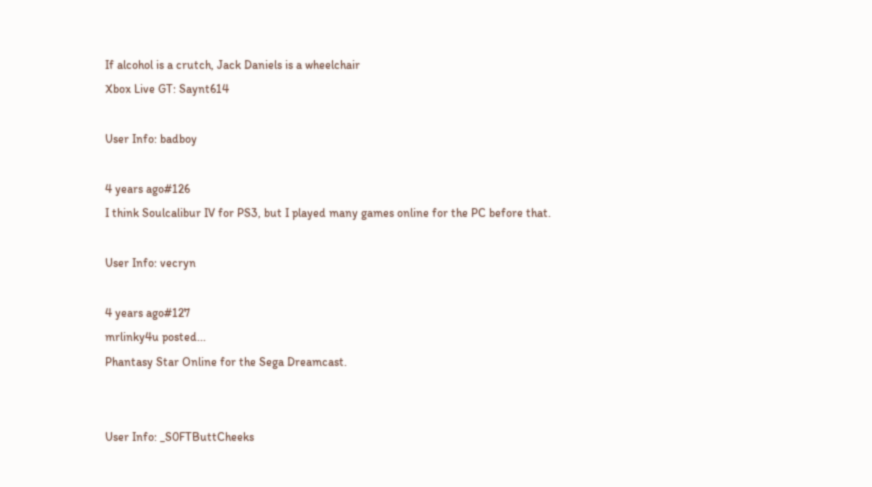If alcohol is a crutch, Jack Daniels is a wheelchair
Xbox Live GT: Saynt614

User Info: badboy

4 years ago#126
I think Soulcalibur IV for PS3, but I played many games online for the PC before that.

User Info: vecryn

4 years ago#127
mrlinky4u posted...
Phantasy Star Online for the Sega Dreamcast.


User Info: _S0FTButtCheeks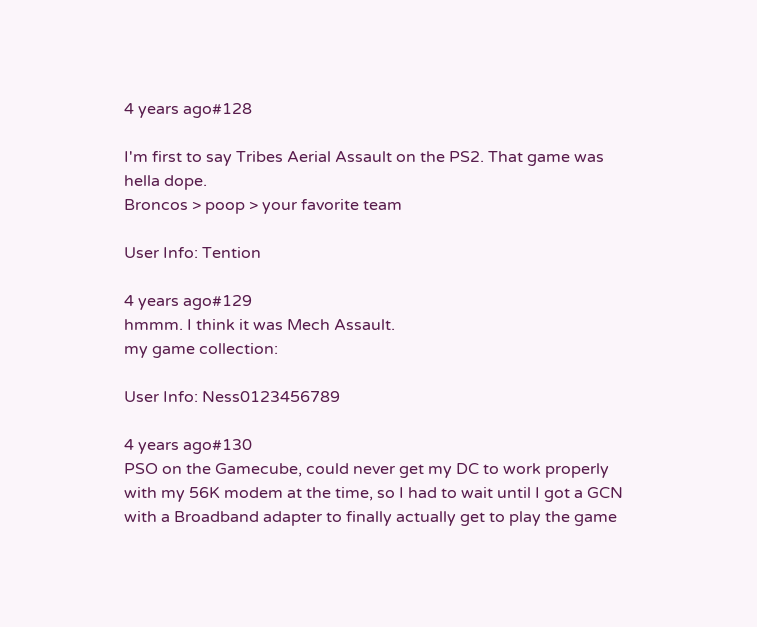4 years ago#128

I'm first to say Tribes Aerial Assault on the PS2. That game was hella dope.
Broncos > poop > your favorite team

User Info: Tention

4 years ago#129
hmmm. I think it was Mech Assault.
my game collection:

User Info: Ness0123456789

4 years ago#130
PSO on the Gamecube, could never get my DC to work properly with my 56K modem at the time, so I had to wait until I got a GCN with a Broadband adapter to finally actually get to play the game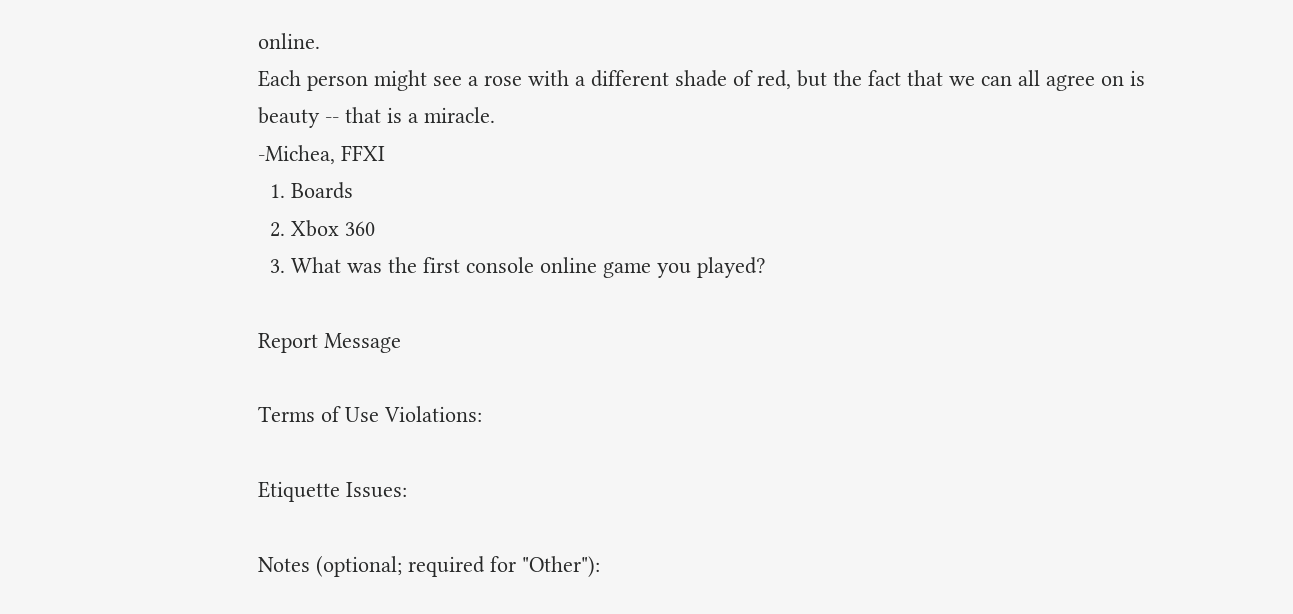online.
Each person might see a rose with a different shade of red, but the fact that we can all agree on is beauty -- that is a miracle.
-Michea, FFXI
  1. Boards
  2. Xbox 360
  3. What was the first console online game you played?

Report Message

Terms of Use Violations:

Etiquette Issues:

Notes (optional; required for "Other"):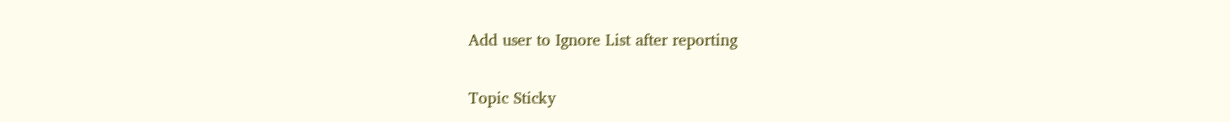Add user to Ignore List after reporting

Topic Sticky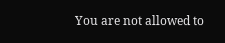You are not allowed to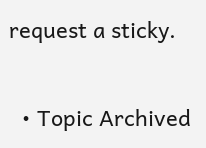request a sticky.

  • Topic Archived